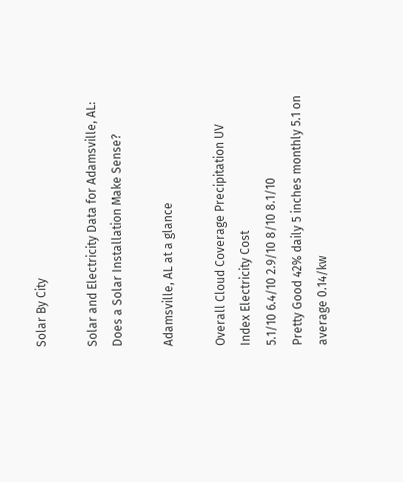Solar By City

Solar and Electricity Data for Adamsville, AL: Does a Solar Installation Make Sense?

Adamsville, AL at a glance

Overall Cloud Coverage Precipitation UV Index Electricity Cost
5.1/10 6.4/10 2.9/10 8/10 8.1/10
Pretty Good 42% daily 5 inches monthly 5.1 on average 0.14/kw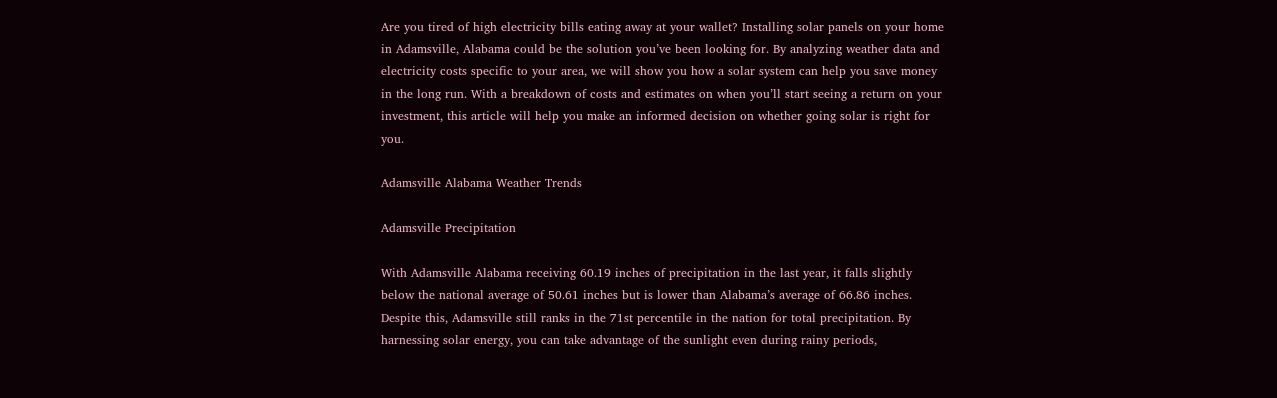Are you tired of high electricity bills eating away at your wallet? Installing solar panels on your home in Adamsville, Alabama could be the solution you’ve been looking for. By analyzing weather data and electricity costs specific to your area, we will show you how a solar system can help you save money in the long run. With a breakdown of costs and estimates on when you’ll start seeing a return on your investment, this article will help you make an informed decision on whether going solar is right for you.

Adamsville Alabama Weather Trends

Adamsville Precipitation

With Adamsville Alabama receiving 60.19 inches of precipitation in the last year, it falls slightly below the national average of 50.61 inches but is lower than Alabama’s average of 66.86 inches. Despite this, Adamsville still ranks in the 71st percentile in the nation for total precipitation. By harnessing solar energy, you can take advantage of the sunlight even during rainy periods,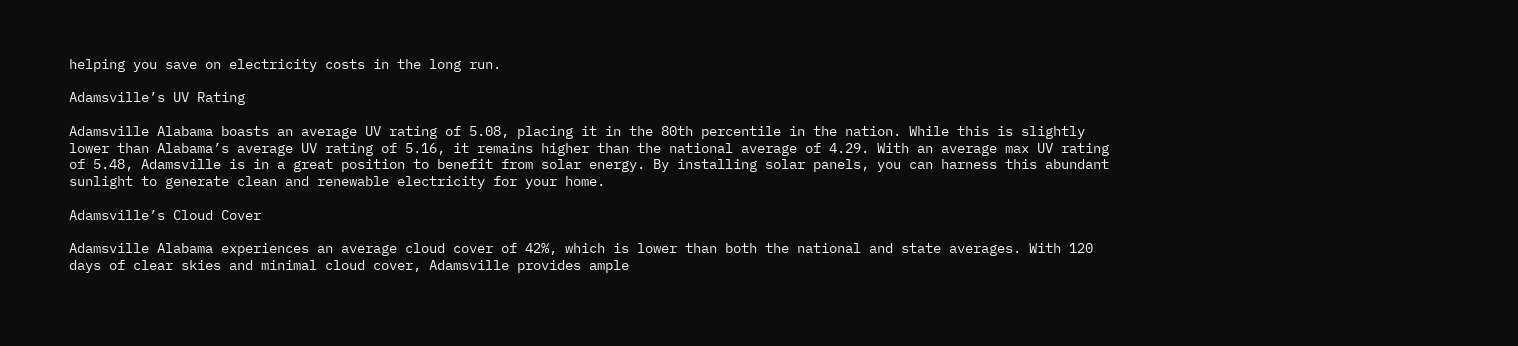helping you save on electricity costs in the long run.

Adamsville’s UV Rating

Adamsville Alabama boasts an average UV rating of 5.08, placing it in the 80th percentile in the nation. While this is slightly lower than Alabama’s average UV rating of 5.16, it remains higher than the national average of 4.29. With an average max UV rating of 5.48, Adamsville is in a great position to benefit from solar energy. By installing solar panels, you can harness this abundant sunlight to generate clean and renewable electricity for your home.

Adamsville’s Cloud Cover

Adamsville Alabama experiences an average cloud cover of 42%, which is lower than both the national and state averages. With 120 days of clear skies and minimal cloud cover, Adamsville provides ample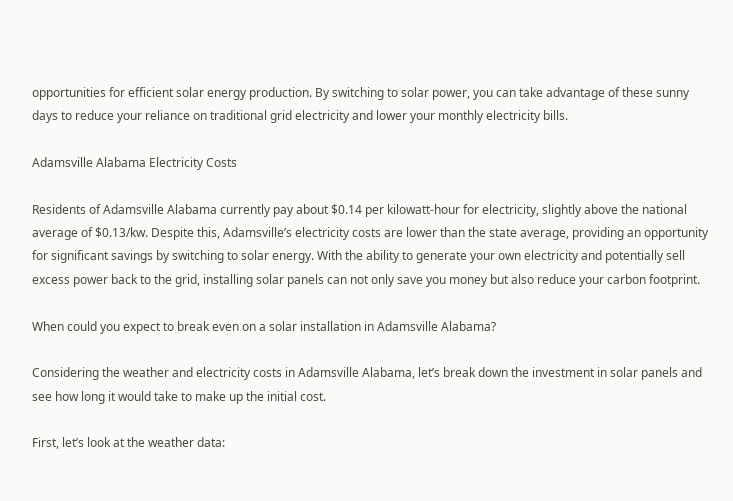opportunities for efficient solar energy production. By switching to solar power, you can take advantage of these sunny days to reduce your reliance on traditional grid electricity and lower your monthly electricity bills.

Adamsville Alabama Electricity Costs

Residents of Adamsville Alabama currently pay about $0.14 per kilowatt-hour for electricity, slightly above the national average of $0.13/kw. Despite this, Adamsville’s electricity costs are lower than the state average, providing an opportunity for significant savings by switching to solar energy. With the ability to generate your own electricity and potentially sell excess power back to the grid, installing solar panels can not only save you money but also reduce your carbon footprint.

When could you expect to break even on a solar installation in Adamsville Alabama?

Considering the weather and electricity costs in Adamsville Alabama, let’s break down the investment in solar panels and see how long it would take to make up the initial cost.

First, let’s look at the weather data: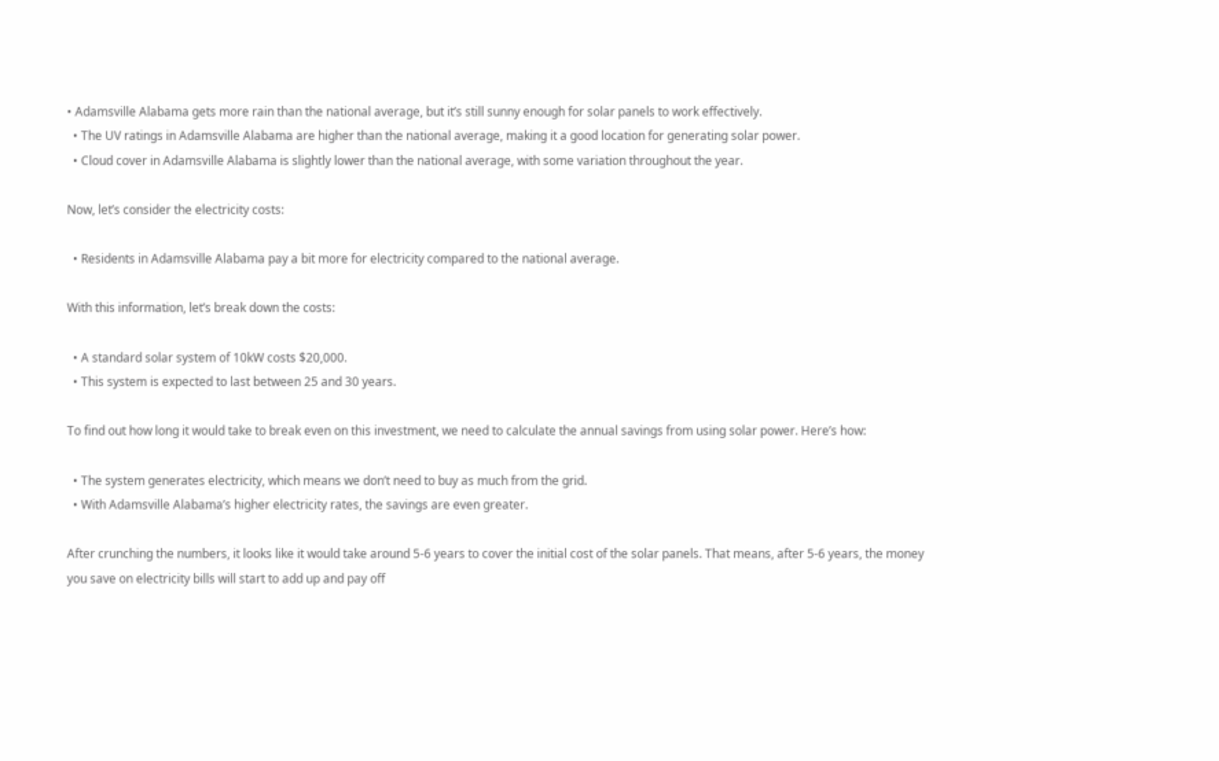• Adamsville Alabama gets more rain than the national average, but it’s still sunny enough for solar panels to work effectively.
  • The UV ratings in Adamsville Alabama are higher than the national average, making it a good location for generating solar power.
  • Cloud cover in Adamsville Alabama is slightly lower than the national average, with some variation throughout the year.

Now, let’s consider the electricity costs:

  • Residents in Adamsville Alabama pay a bit more for electricity compared to the national average.

With this information, let’s break down the costs:

  • A standard solar system of 10kW costs $20,000.
  • This system is expected to last between 25 and 30 years.

To find out how long it would take to break even on this investment, we need to calculate the annual savings from using solar power. Here’s how:

  • The system generates electricity, which means we don’t need to buy as much from the grid.
  • With Adamsville Alabama’s higher electricity rates, the savings are even greater.

After crunching the numbers, it looks like it would take around 5-6 years to cover the initial cost of the solar panels. That means, after 5-6 years, the money you save on electricity bills will start to add up and pay off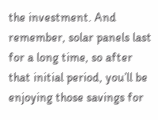the investment. And remember, solar panels last for a long time, so after that initial period, you’ll be enjoying those savings for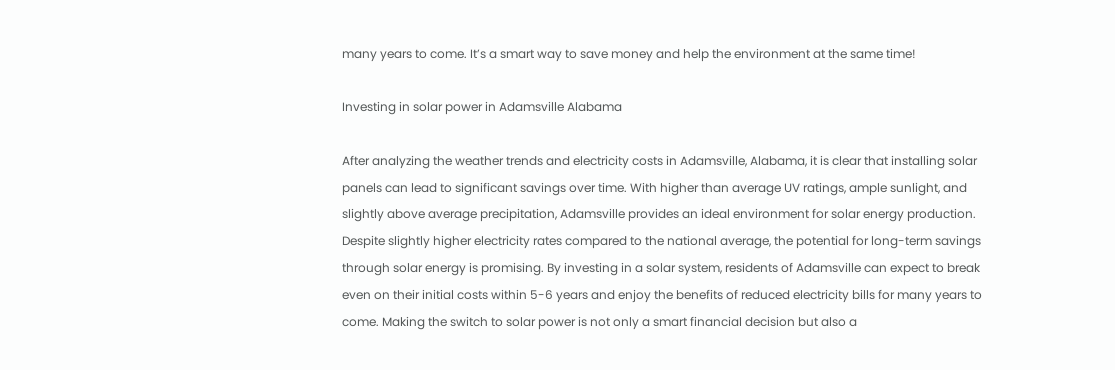many years to come. It’s a smart way to save money and help the environment at the same time!

Investing in solar power in Adamsville Alabama

After analyzing the weather trends and electricity costs in Adamsville, Alabama, it is clear that installing solar panels can lead to significant savings over time. With higher than average UV ratings, ample sunlight, and slightly above average precipitation, Adamsville provides an ideal environment for solar energy production. Despite slightly higher electricity rates compared to the national average, the potential for long-term savings through solar energy is promising. By investing in a solar system, residents of Adamsville can expect to break even on their initial costs within 5-6 years and enjoy the benefits of reduced electricity bills for many years to come. Making the switch to solar power is not only a smart financial decision but also a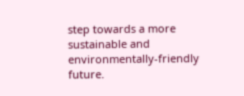step towards a more sustainable and environmentally-friendly future.